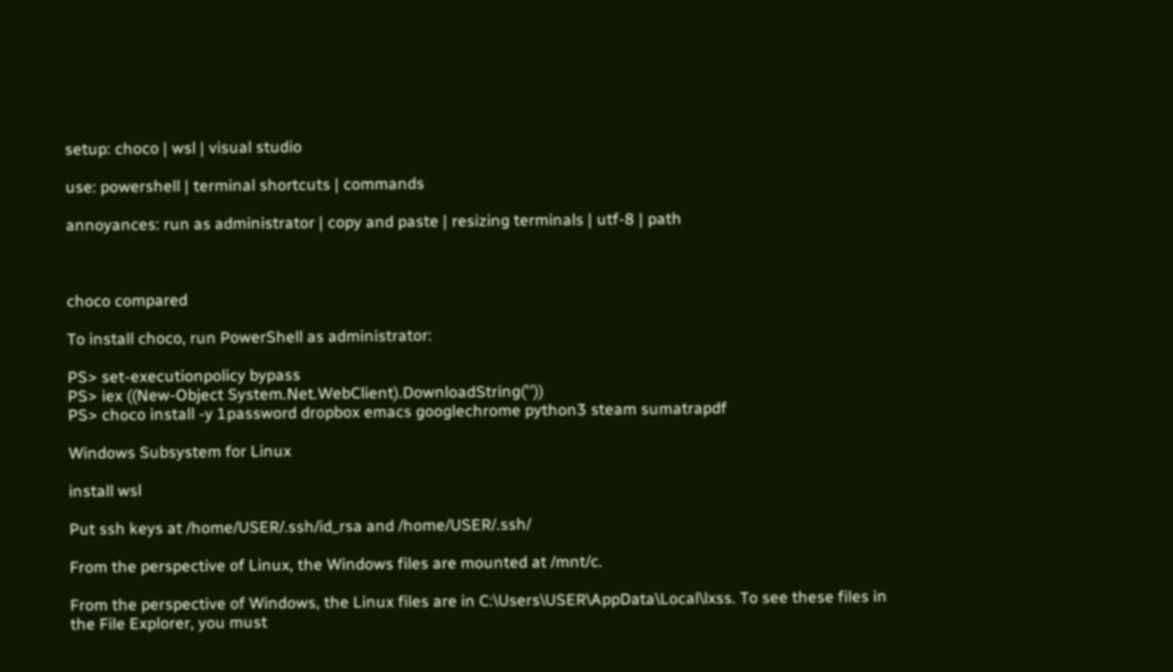setup: choco | wsl | visual studio

use: powershell | terminal shortcuts | commands

annoyances: run as administrator | copy and paste | resizing terminals | utf-8 | path



choco compared

To install choco, run PowerShell as administrator:

PS> set-executionpolicy bypass
PS> iex ((New-Object System.Net.WebClient).DownloadString(''))
PS> choco install -y 1password dropbox emacs googlechrome python3 steam sumatrapdf

Windows Subsystem for Linux

install wsl

Put ssh keys at /home/USER/.ssh/id_rsa and /home/USER/.ssh/

From the perspective of Linux, the Windows files are mounted at /mnt/c.

From the perspective of Windows, the Linux files are in C:\Users\USER\AppData\Local\lxss. To see these files in the File Explorer, you must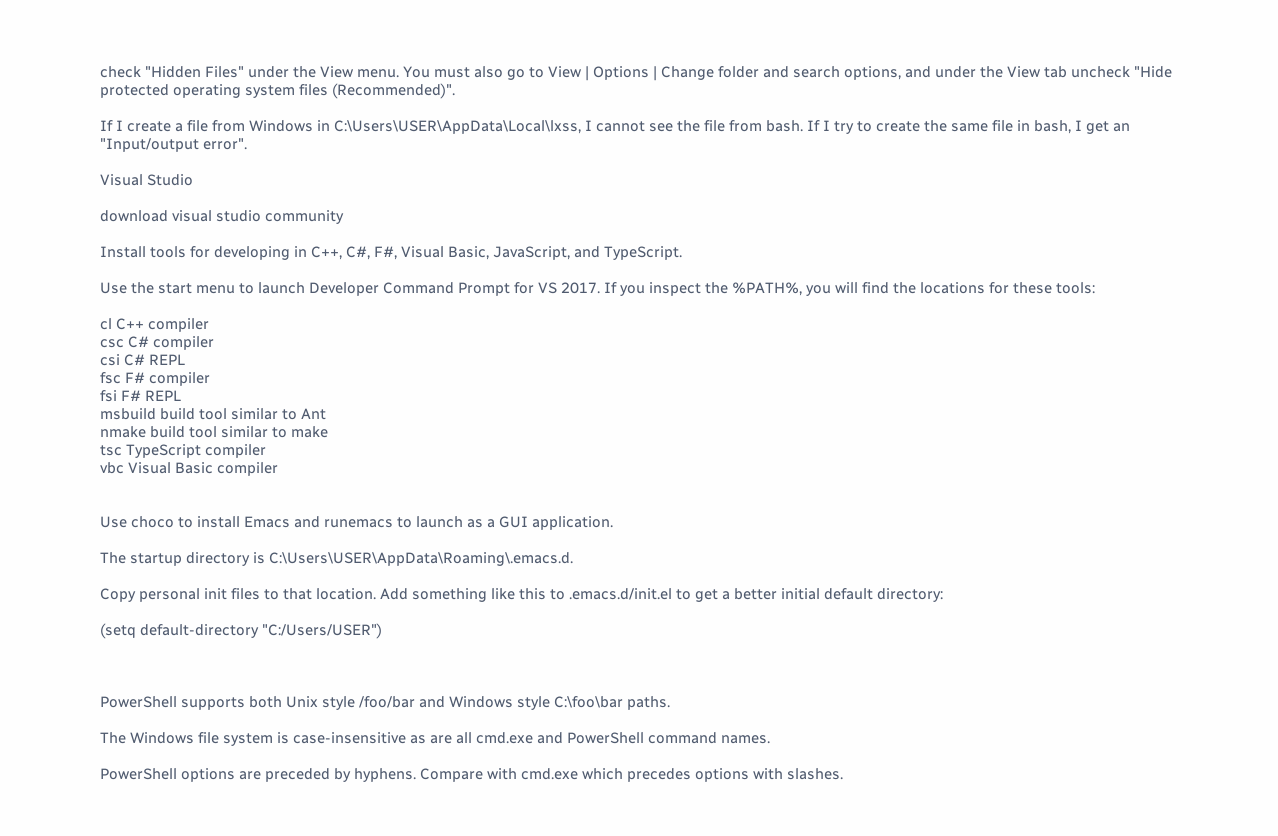check "Hidden Files" under the View menu. You must also go to View | Options | Change folder and search options, and under the View tab uncheck "Hide protected operating system files (Recommended)".

If I create a file from Windows in C:\Users\USER\AppData\Local\lxss, I cannot see the file from bash. If I try to create the same file in bash, I get an "Input/output error".

Visual Studio

download visual studio community

Install tools for developing in C++, C#, F#, Visual Basic, JavaScript, and TypeScript.

Use the start menu to launch Developer Command Prompt for VS 2017. If you inspect the %PATH%, you will find the locations for these tools:

cl C++ compiler
csc C# compiler
csi C# REPL
fsc F# compiler
fsi F# REPL
msbuild build tool similar to Ant
nmake build tool similar to make
tsc TypeScript compiler
vbc Visual Basic compiler


Use choco to install Emacs and runemacs to launch as a GUI application.

The startup directory is C:\Users\USER\AppData\Roaming\.emacs.d.

Copy personal init files to that location. Add something like this to .emacs.d/init.el to get a better initial default directory:

(setq default-directory "C:/Users/USER")



PowerShell supports both Unix style /foo/bar and Windows style C:\foo\bar paths.

The Windows file system is case-insensitive as are all cmd.exe and PowerShell command names.

PowerShell options are preceded by hyphens. Compare with cmd.exe which precedes options with slashes.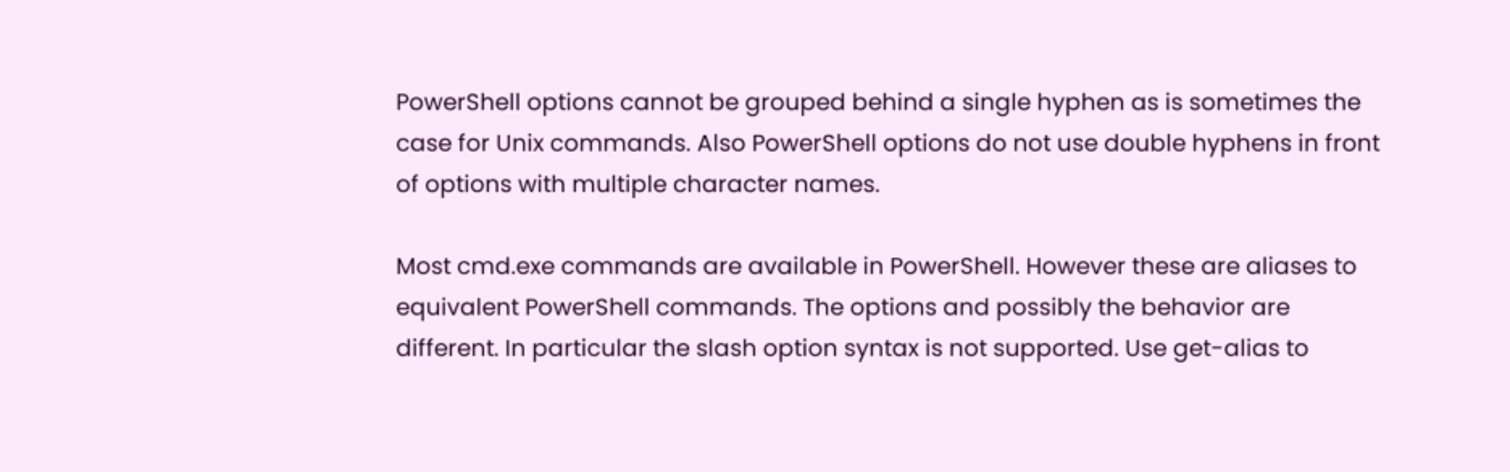PowerShell options cannot be grouped behind a single hyphen as is sometimes the case for Unix commands. Also PowerShell options do not use double hyphens in front of options with multiple character names.

Most cmd.exe commands are available in PowerShell. However these are aliases to equivalent PowerShell commands. The options and possibly the behavior are different. In particular the slash option syntax is not supported. Use get-alias to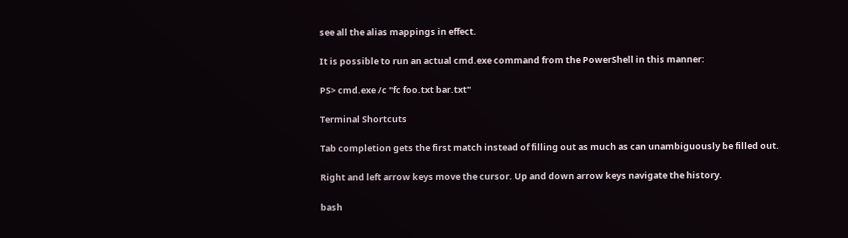see all the alias mappings in effect.

It is possible to run an actual cmd.exe command from the PowerShell in this manner:

PS> cmd.exe /c "fc foo.txt bar.txt"

Terminal Shortcuts

Tab completion gets the first match instead of filling out as much as can unambiguously be filled out.

Right and left arrow keys move the cursor. Up and down arrow keys navigate the history.

bash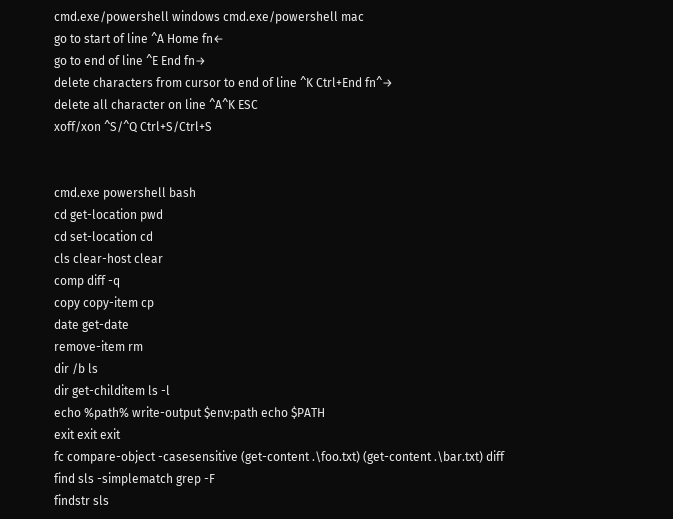cmd.exe/powershell windows cmd.exe/powershell mac
go to start of line ^A Home fn←
go to end of line ^E End fn→
delete characters from cursor to end of line ^K Ctrl+End fn^→
delete all character on line ^A^K ESC
xoff/xon ^S/^Q Ctrl+S/Ctrl+S


cmd.exe powershell bash
cd get-location pwd
cd set-location cd
cls clear-host clear
comp diff -q
copy copy-item cp
date get-date
remove-item rm
dir /b ls
dir get-childitem ls -l
echo %path% write-output $env:path echo $PATH
exit exit exit
fc compare-object -casesensitive (get-content .\foo.txt) (get-content .\bar.txt) diff
find sls -simplematch grep -F
findstr sls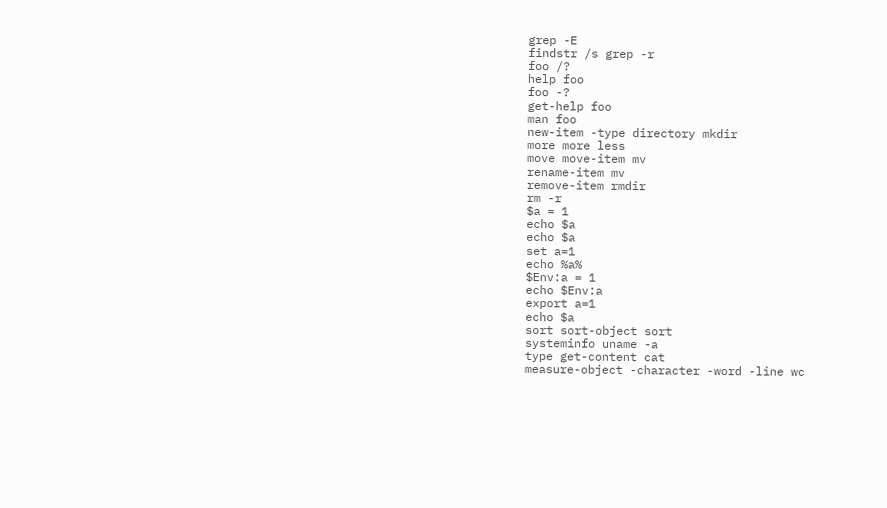grep -E
findstr /s grep -r
foo /?
help foo
foo -?
get-help foo
man foo
new-item -type directory mkdir
more more less
move move-item mv
rename-item mv
remove-item rmdir
rm -r
$a = 1
echo $a
echo $a
set a=1
echo %a%
$Env:a = 1
echo $Env:a
export a=1
echo $a
sort sort-object sort
systeminfo uname -a
type get-content cat
measure-object -character -word -line wc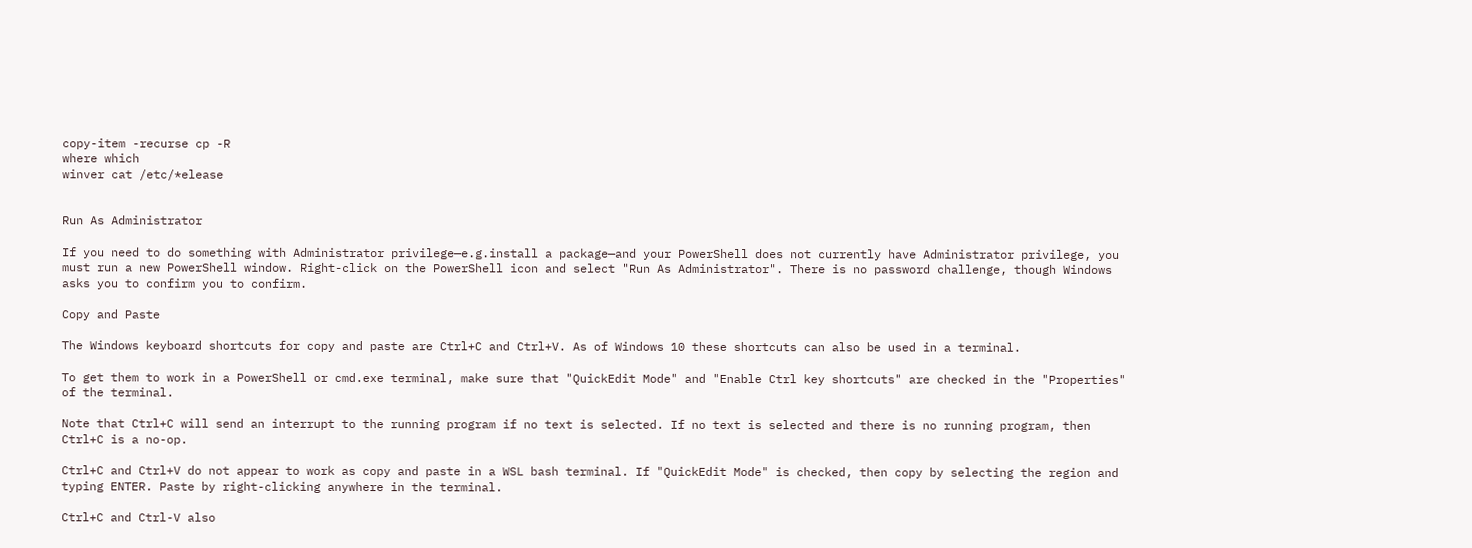copy-item -recurse cp -R
where which
winver cat /etc/*elease


Run As Administrator

If you need to do something with Administrator privilege—e.g.install a package—and your PowerShell does not currently have Administrator privilege, you must run a new PowerShell window. Right-click on the PowerShell icon and select "Run As Administrator". There is no password challenge, though Windows asks you to confirm you to confirm.

Copy and Paste

The Windows keyboard shortcuts for copy and paste are Ctrl+C and Ctrl+V. As of Windows 10 these shortcuts can also be used in a terminal.

To get them to work in a PowerShell or cmd.exe terminal, make sure that "QuickEdit Mode" and "Enable Ctrl key shortcuts" are checked in the "Properties" of the terminal.

Note that Ctrl+C will send an interrupt to the running program if no text is selected. If no text is selected and there is no running program, then Ctrl+C is a no-op.

Ctrl+C and Ctrl+V do not appear to work as copy and paste in a WSL bash terminal. If "QuickEdit Mode" is checked, then copy by selecting the region and typing ENTER. Paste by right-clicking anywhere in the terminal.

Ctrl+C and Ctrl-V also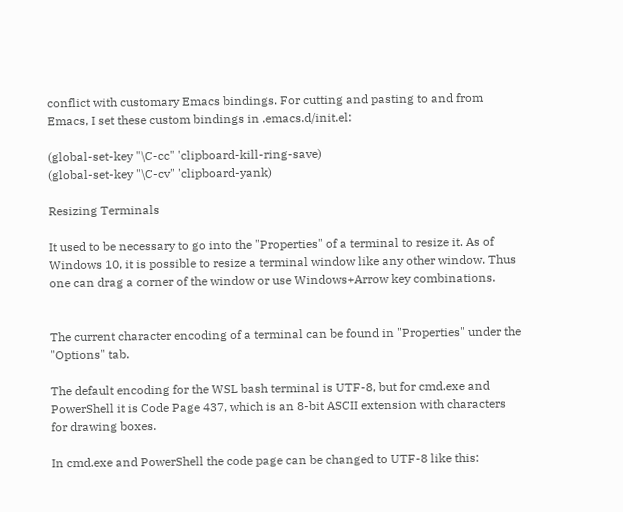conflict with customary Emacs bindings. For cutting and pasting to and from Emacs, I set these custom bindings in .emacs.d/init.el:

(global-set-key "\C-cc" 'clipboard-kill-ring-save)
(global-set-key "\C-cv" 'clipboard-yank)

Resizing Terminals

It used to be necessary to go into the "Properties" of a terminal to resize it. As of Windows 10, it is possible to resize a terminal window like any other window. Thus one can drag a corner of the window or use Windows+Arrow key combinations.


The current character encoding of a terminal can be found in "Properties" under the "Options" tab.

The default encoding for the WSL bash terminal is UTF-8, but for cmd.exe and PowerShell it is Code Page 437, which is an 8-bit ASCII extension with characters for drawing boxes.

In cmd.exe and PowerShell the code page can be changed to UTF-8 like this: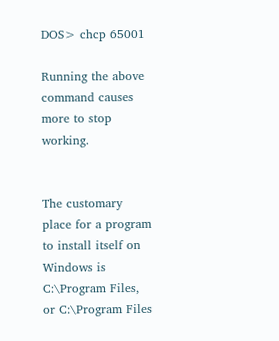DOS> chcp 65001

Running the above command causes more to stop working.


The customary place for a program to install itself on Windows is C:\Program Files, or C:\Program Files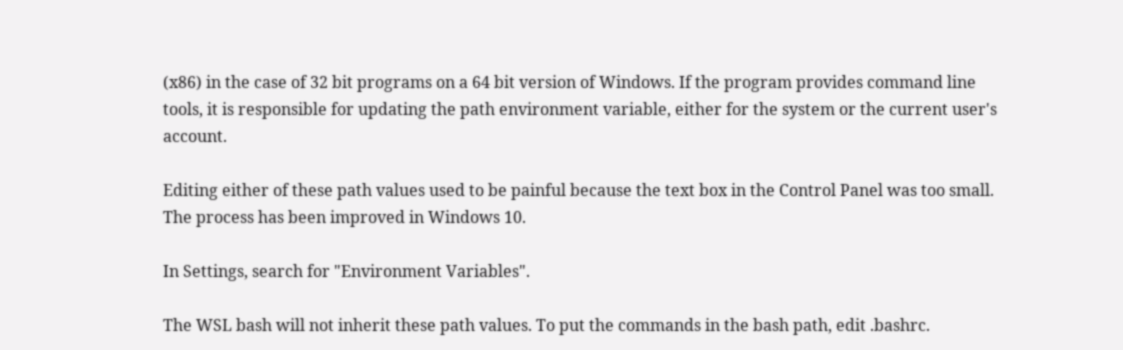(x86) in the case of 32 bit programs on a 64 bit version of Windows. If the program provides command line tools, it is responsible for updating the path environment variable, either for the system or the current user's account.

Editing either of these path values used to be painful because the text box in the Control Panel was too small. The process has been improved in Windows 10.

In Settings, search for "Environment Variables".

The WSL bash will not inherit these path values. To put the commands in the bash path, edit .bashrc.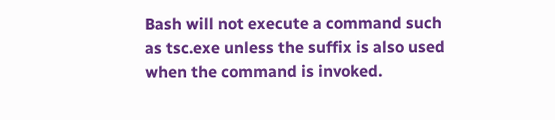Bash will not execute a command such as tsc.exe unless the suffix is also used when the command is invoked.